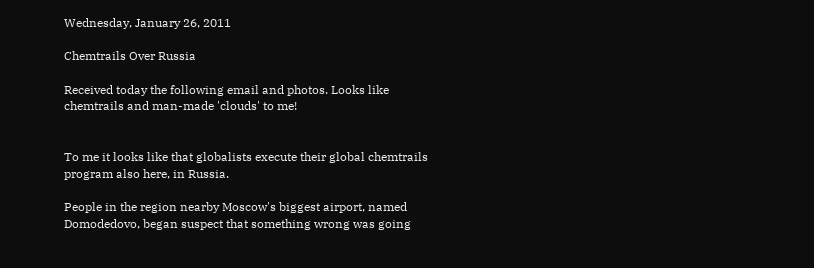Wednesday, January 26, 2011

Chemtrails Over Russia

Received today the following email and photos. Looks like chemtrails and man-made 'clouds' to me!


To me it looks like that globalists execute their global chemtrails program also here, in Russia.

People in the region nearby Moscow's biggest airport, named Domodedovo, began suspect that something wrong was going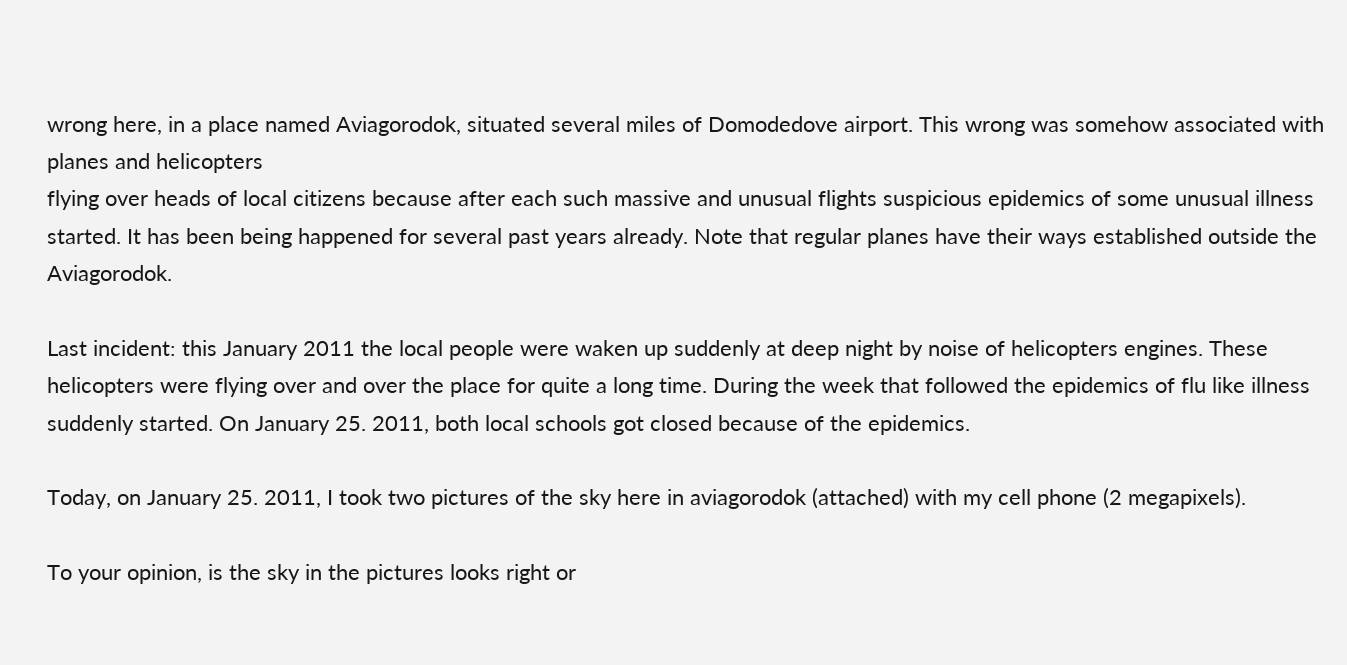wrong here, in a place named Aviagorodok, situated several miles of Domodedove airport. This wrong was somehow associated with planes and helicopters
flying over heads of local citizens because after each such massive and unusual flights suspicious epidemics of some unusual illness started. It has been being happened for several past years already. Note that regular planes have their ways established outside the Aviagorodok.

Last incident: this January 2011 the local people were waken up suddenly at deep night by noise of helicopters engines. These helicopters were flying over and over the place for quite a long time. During the week that followed the epidemics of flu like illness suddenly started. On January 25. 2011, both local schools got closed because of the epidemics.

Today, on January 25. 2011, I took two pictures of the sky here in aviagorodok (attached) with my cell phone (2 megapixels).

To your opinion, is the sky in the pictures looks right or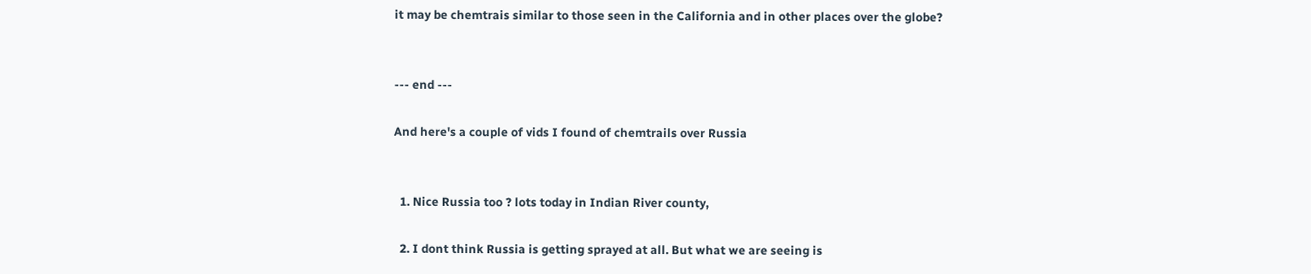it may be chemtrais similar to those seen in the California and in other places over the globe?


--- end ---

And here's a couple of vids I found of chemtrails over Russia


  1. Nice Russia too ? lots today in Indian River county,

  2. I dont think Russia is getting sprayed at all. But what we are seeing is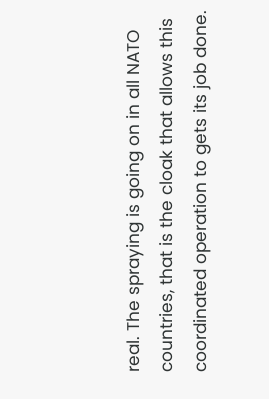real. The spraying is going on in all NATO countries, that is the cloak that allows this coordinated operation to gets its job done.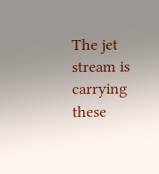The jet stream is carrying these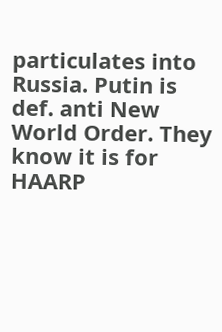particulates into Russia. Putin is def. anti New World Order. They know it is for HAARP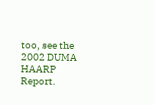too, see the 2002 DUMA HAARP Report.